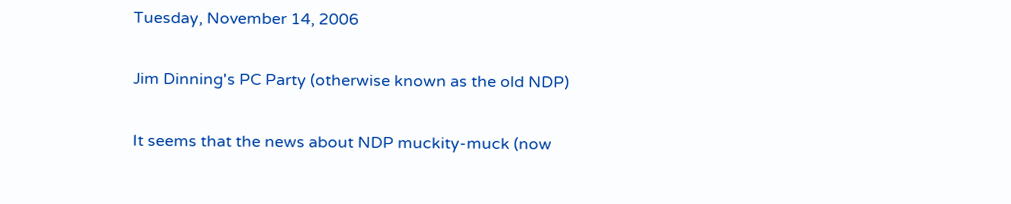Tuesday, November 14, 2006

Jim Dinning's PC Party (otherwise known as the old NDP)

It seems that the news about NDP muckity-muck (now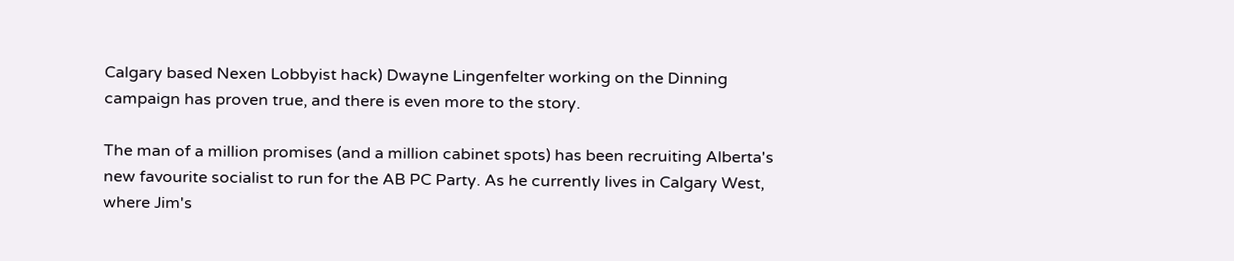Calgary based Nexen Lobbyist hack) Dwayne Lingenfelter working on the Dinning campaign has proven true, and there is even more to the story.

The man of a million promises (and a million cabinet spots) has been recruiting Alberta's new favourite socialist to run for the AB PC Party. As he currently lives in Calgary West, where Jim's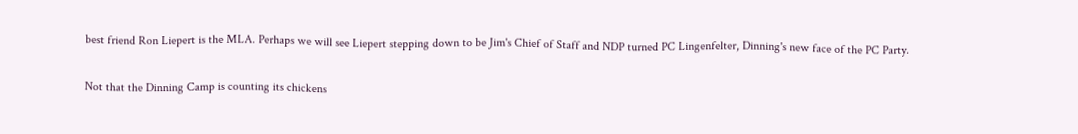best friend Ron Liepert is the MLA. Perhaps we will see Liepert stepping down to be Jim's Chief of Staff and NDP turned PC Lingenfelter, Dinning's new face of the PC Party.

Not that the Dinning Camp is counting its chickens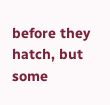before they hatch, but some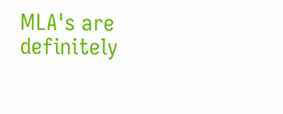MLA's are definitely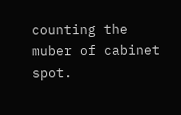counting the muber of cabinet spot.